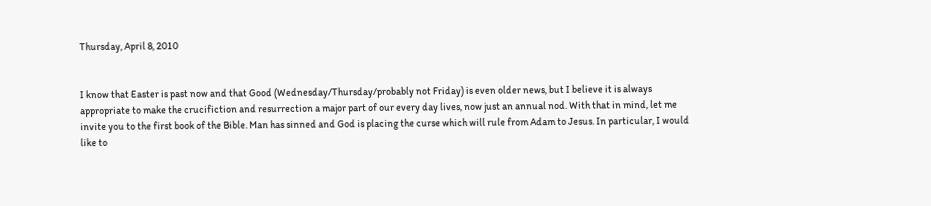Thursday, April 8, 2010


I know that Easter is past now and that Good (Wednesday/Thursday/probably not Friday) is even older news, but I believe it is always appropriate to make the crucifiction and resurrection a major part of our every day lives, now just an annual nod. With that in mind, let me invite you to the first book of the Bible. Man has sinned and God is placing the curse which will rule from Adam to Jesus. In particular, I would like to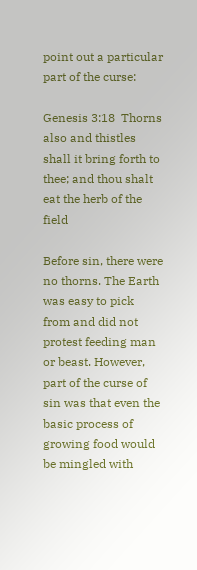point out a particular part of the curse:

Genesis 3:18  Thorns also and thistles shall it bring forth to thee; and thou shalt eat the herb of the field

Before sin, there were no thorns. The Earth was easy to pick from and did not protest feeding man or beast. However, part of the curse of sin was that even the basic process of growing food would be mingled with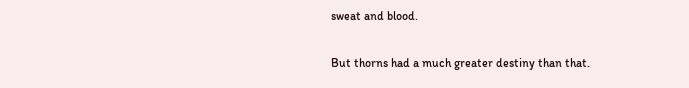sweat and blood.

But thorns had a much greater destiny than that.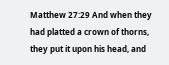Matthew 27:29 And when they had platted a crown of thorns, they put it upon his head, and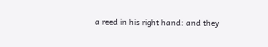a reed in his right hand: and they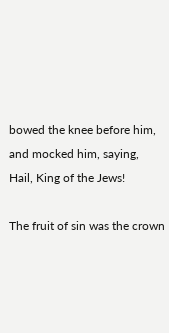bowed the knee before him, and mocked him, saying, Hail, King of the Jews!

The fruit of sin was the crown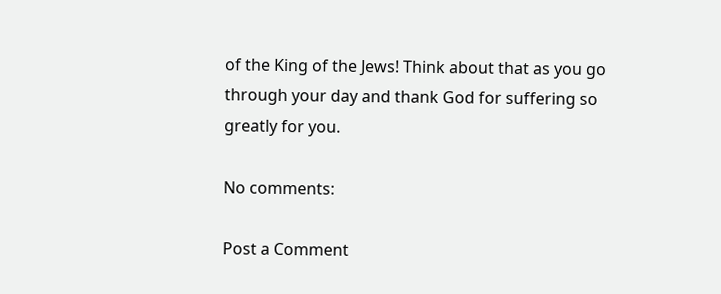of the King of the Jews! Think about that as you go through your day and thank God for suffering so greatly for you.

No comments:

Post a Comment